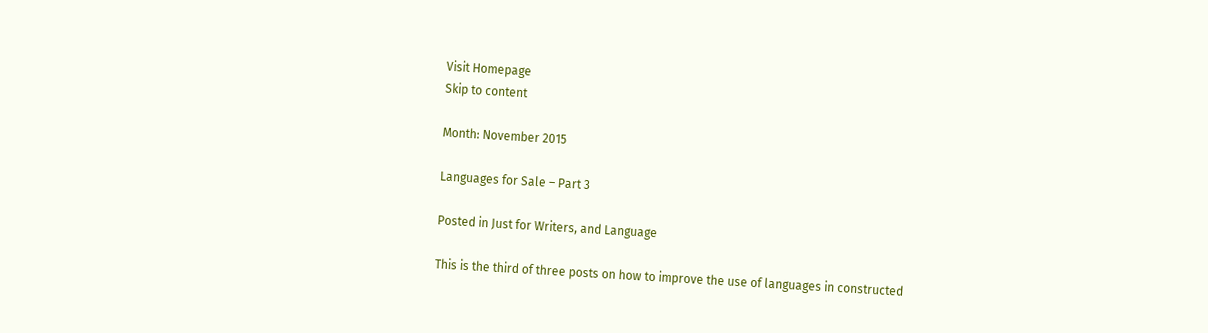Visit Homepage
Skip to content

Month: November 2015

Languages for Sale – Part 3

Posted in Just for Writers, and Language

This is the third of three posts on how to improve the use of languages in constructed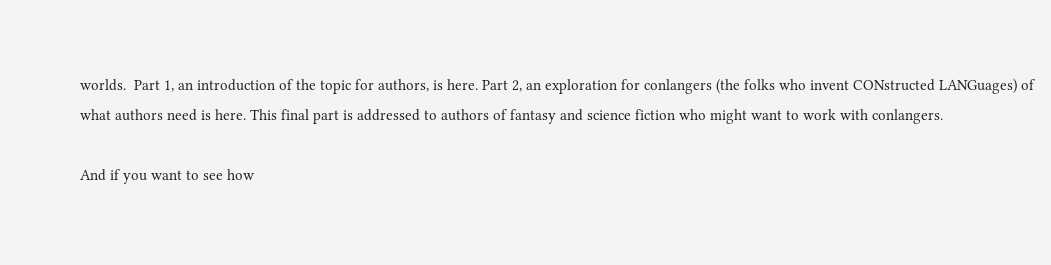worlds.  Part 1, an introduction of the topic for authors, is here. Part 2, an exploration for conlangers (the folks who invent CONstructed LANGuages) of what authors need is here. This final part is addressed to authors of fantasy and science fiction who might want to work with conlangers.

And if you want to see how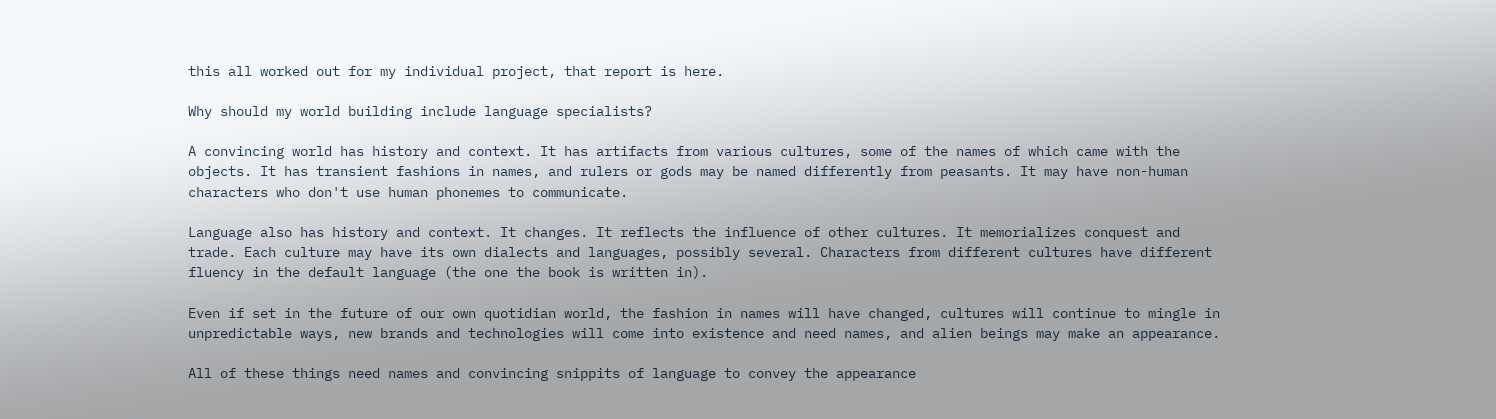this all worked out for my individual project, that report is here.

Why should my world building include language specialists?

A convincing world has history and context. It has artifacts from various cultures, some of the names of which came with the objects. It has transient fashions in names, and rulers or gods may be named differently from peasants. It may have non-human characters who don't use human phonemes to communicate.

Language also has history and context. It changes. It reflects the influence of other cultures. It memorializes conquest and trade. Each culture may have its own dialects and languages, possibly several. Characters from different cultures have different fluency in the default language (the one the book is written in).

Even if set in the future of our own quotidian world, the fashion in names will have changed, cultures will continue to mingle in unpredictable ways, new brands and technologies will come into existence and need names, and alien beings may make an appearance.

All of these things need names and convincing snippits of language to convey the appearance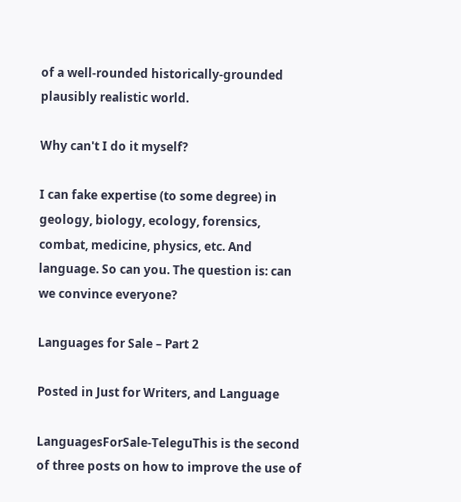of a well-rounded historically-grounded plausibly realistic world.

Why can't I do it myself?

I can fake expertise (to some degree) in geology, biology, ecology, forensics, combat, medicine, physics, etc. And language. So can you. The question is: can we convince everyone?

Languages for Sale – Part 2

Posted in Just for Writers, and Language

LanguagesForSale-TeleguThis is the second of three posts on how to improve the use of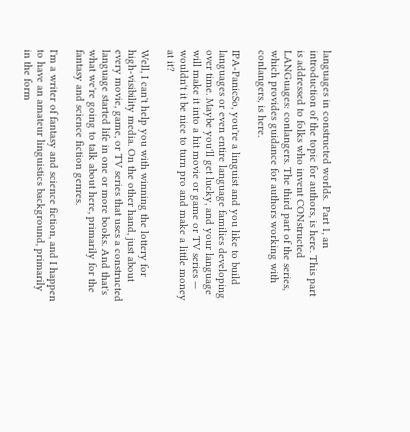languages in constructed worlds.  Part 1, an introduction of the topic for authors, is here. This part is addressed to folks who invent CONstructed LANGuages: conlangers. The third part of the series, which provides guidance for authors working with conlangers, is here.

IPA-PanicSo, you're a linguist and you like to build languages or even entire language families developing over time. Maybe you'll get lucky, and your language will make it into a hit movie or game or TV series — wouldn't it be nice to turn pro and make a little money at it?

Well, I can't help you with winning the lottery for high-visibility media. On the other hand, just about every movie, game, or TV series that uses a constructed language started life in one or more books. And that's what we're going to talk about here, primarily for the fantasy and science fiction genres.

I'm a writer of fantasy and science fiction, and I happen to have an amateur linguistics background, primarily in the form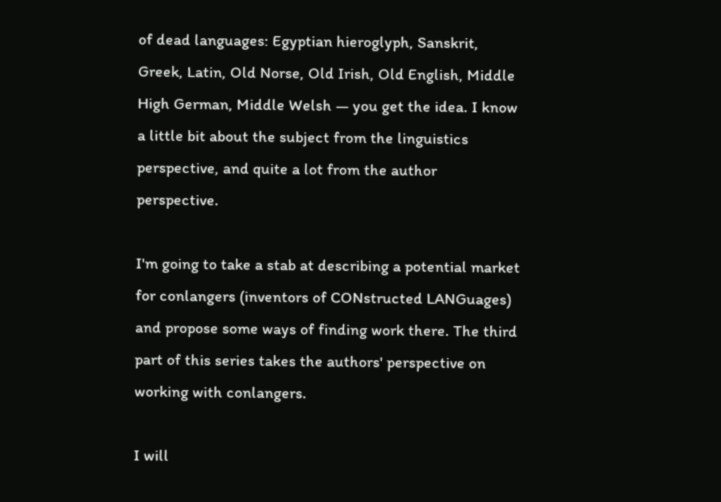of dead languages: Egyptian hieroglyph, Sanskrit, Greek, Latin, Old Norse, Old Irish, Old English, Middle High German, Middle Welsh — you get the idea. I know a little bit about the subject from the linguistics perspective, and quite a lot from the author perspective.

I'm going to take a stab at describing a potential market for conlangers (inventors of CONstructed LANGuages) and propose some ways of finding work there. The third part of this series takes the authors' perspective on working with conlangers.

I will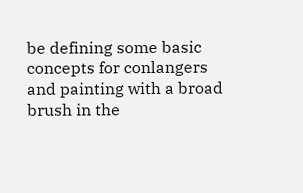be defining some basic concepts for conlangers and painting with a broad brush in the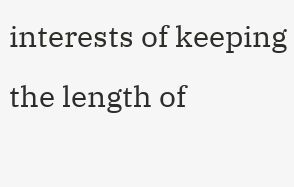interests of keeping the length of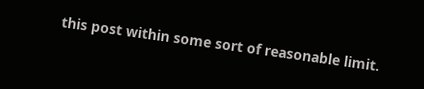this post within some sort of reasonable limit.